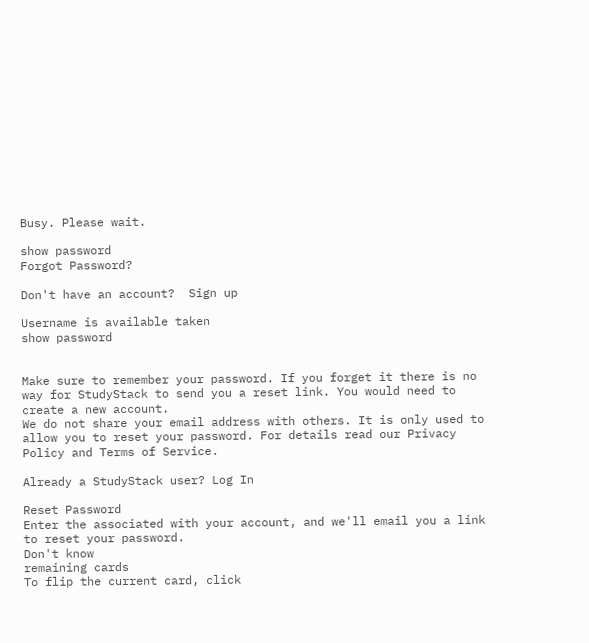Busy. Please wait.

show password
Forgot Password?

Don't have an account?  Sign up

Username is available taken
show password


Make sure to remember your password. If you forget it there is no way for StudyStack to send you a reset link. You would need to create a new account.
We do not share your email address with others. It is only used to allow you to reset your password. For details read our Privacy Policy and Terms of Service.

Already a StudyStack user? Log In

Reset Password
Enter the associated with your account, and we'll email you a link to reset your password.
Don't know
remaining cards
To flip the current card, click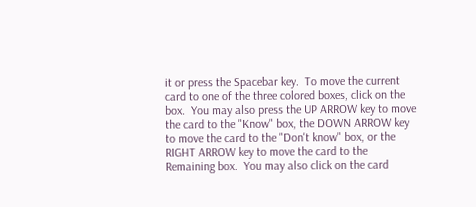it or press the Spacebar key.  To move the current card to one of the three colored boxes, click on the box.  You may also press the UP ARROW key to move the card to the "Know" box, the DOWN ARROW key to move the card to the "Don't know" box, or the RIGHT ARROW key to move the card to the Remaining box.  You may also click on the card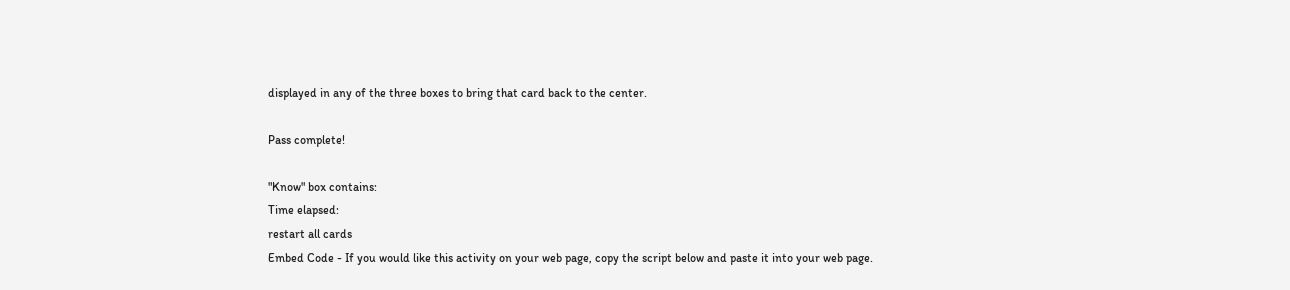displayed in any of the three boxes to bring that card back to the center.

Pass complete!

"Know" box contains:
Time elapsed:
restart all cards
Embed Code - If you would like this activity on your web page, copy the script below and paste it into your web page.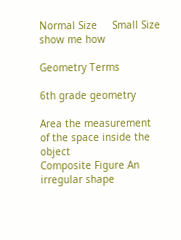Normal Size     Small Size show me how

Geometry Terms

6th grade geometry

Area the measurement of the space inside the object
Composite Figure An irregular shape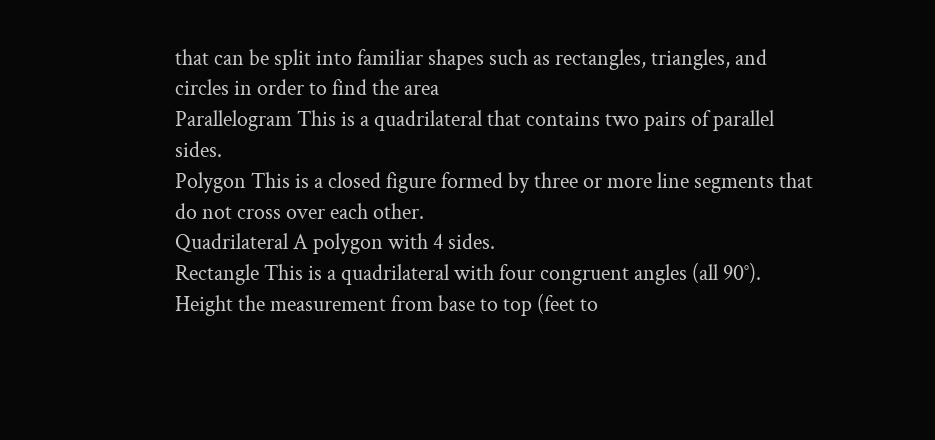that can be split into familiar shapes such as rectangles, triangles, and circles in order to find the area
Parallelogram This is a quadrilateral that contains two pairs of parallel sides.
Polygon This is a closed figure formed by three or more line segments that do not cross over each other.
Quadrilateral A polygon with 4 sides.
Rectangle This is a quadrilateral with four congruent angles (all 90°).
Height the measurement from base to top (feet to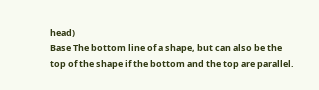head)
Base The bottom line of a shape, but can also be the top of the shape if the bottom and the top are parallel.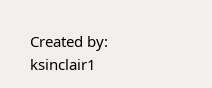Created by: ksinclair1